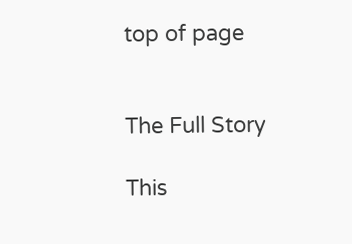top of page


The Full Story

This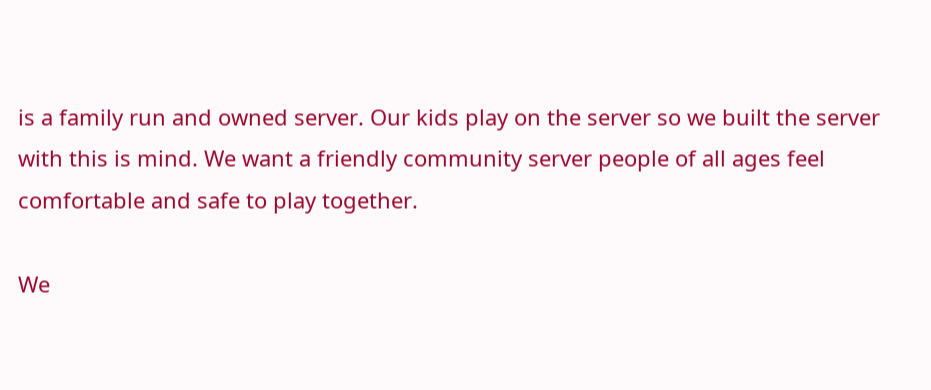is a family run and owned server. Our kids play on the server so we built the server with this is mind. We want a friendly community server people of all ages feel comfortable and safe to play together.

We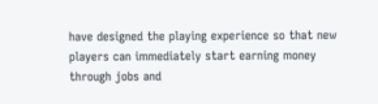have designed the playing experience so that new players can immediately start earning money through jobs and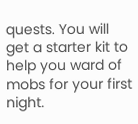quests. You will get a starter kit to help you ward of mobs for your first night.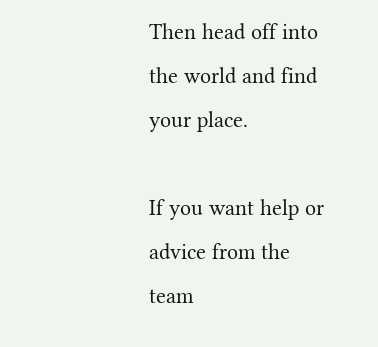Then head off into the world and find your place.

If you want help or advice from the team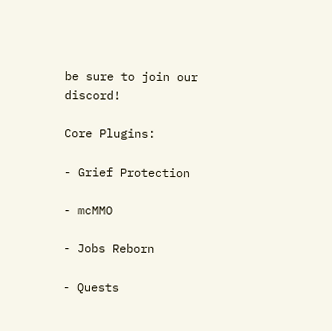be sure to join our discord!

Core Plugins:

- Grief Protection

- mcMMO

- Jobs Reborn

- Quests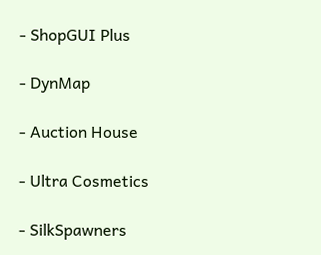- ShopGUI Plus

- DynMap

- Auction House

- Ultra Cosmetics

- SilkSpawners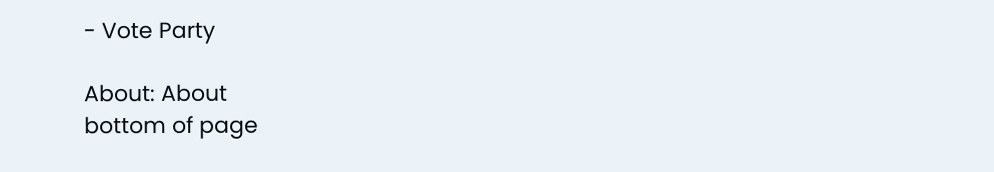- Vote Party

About: About
bottom of page